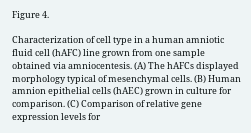Figure 4.

Characterization of cell type in a human amniotic fluid cell (hAFC) line grown from one sample obtained via amniocentesis. (A) The hAFCs displayed morphology typical of mesenchymal cells. (B) Human amnion epithelial cells (hAEC) grown in culture for comparison. (C) Comparison of relative gene expression levels for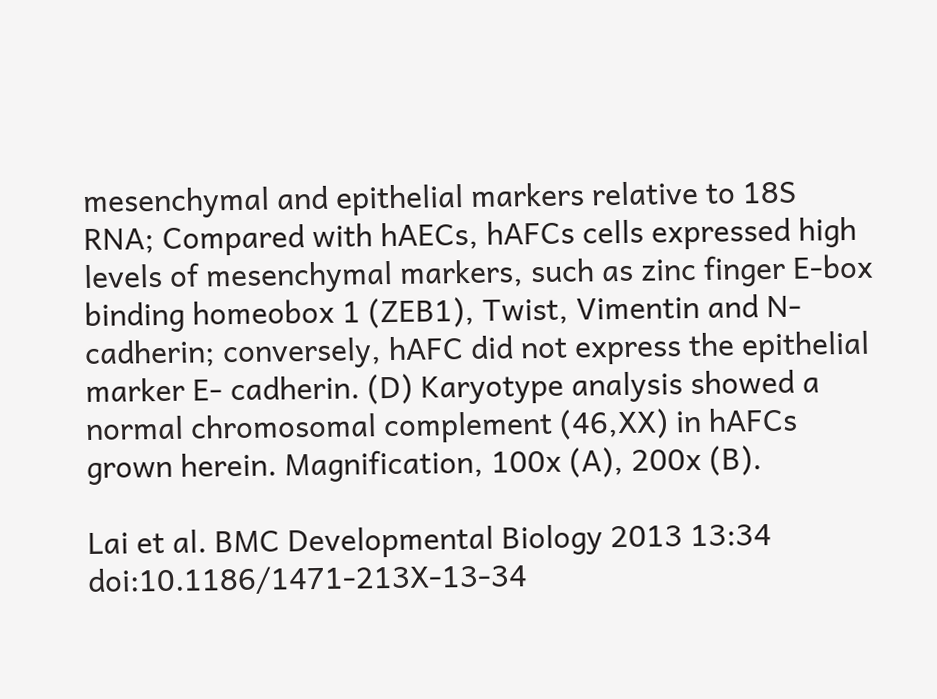mesenchymal and epithelial markers relative to 18S RNA; Compared with hAECs, hAFCs cells expressed high levels of mesenchymal markers, such as zinc finger E-box binding homeobox 1 (ZEB1), Twist, Vimentin and N-cadherin; conversely, hAFC did not express the epithelial marker E- cadherin. (D) Karyotype analysis showed a normal chromosomal complement (46,XX) in hAFCs grown herein. Magnification, 100x (A), 200x (B).

Lai et al. BMC Developmental Biology 2013 13:34   doi:10.1186/1471-213X-13-34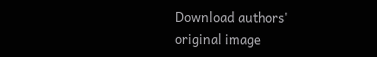Download authors' original image